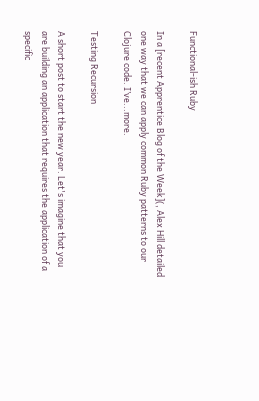Functional-ish Ruby

In a [recent Apprentice Blog of the Week](, Alex Hill detailed one way that we can apply common Ruby patterns to our Clojure code. I’ve...more.

Testing Recursion

A short post to start the new year. Let's imagine that you are building an application that requires the application of a specific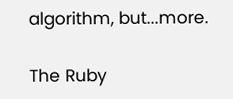algorithm, but...more.

The Ruby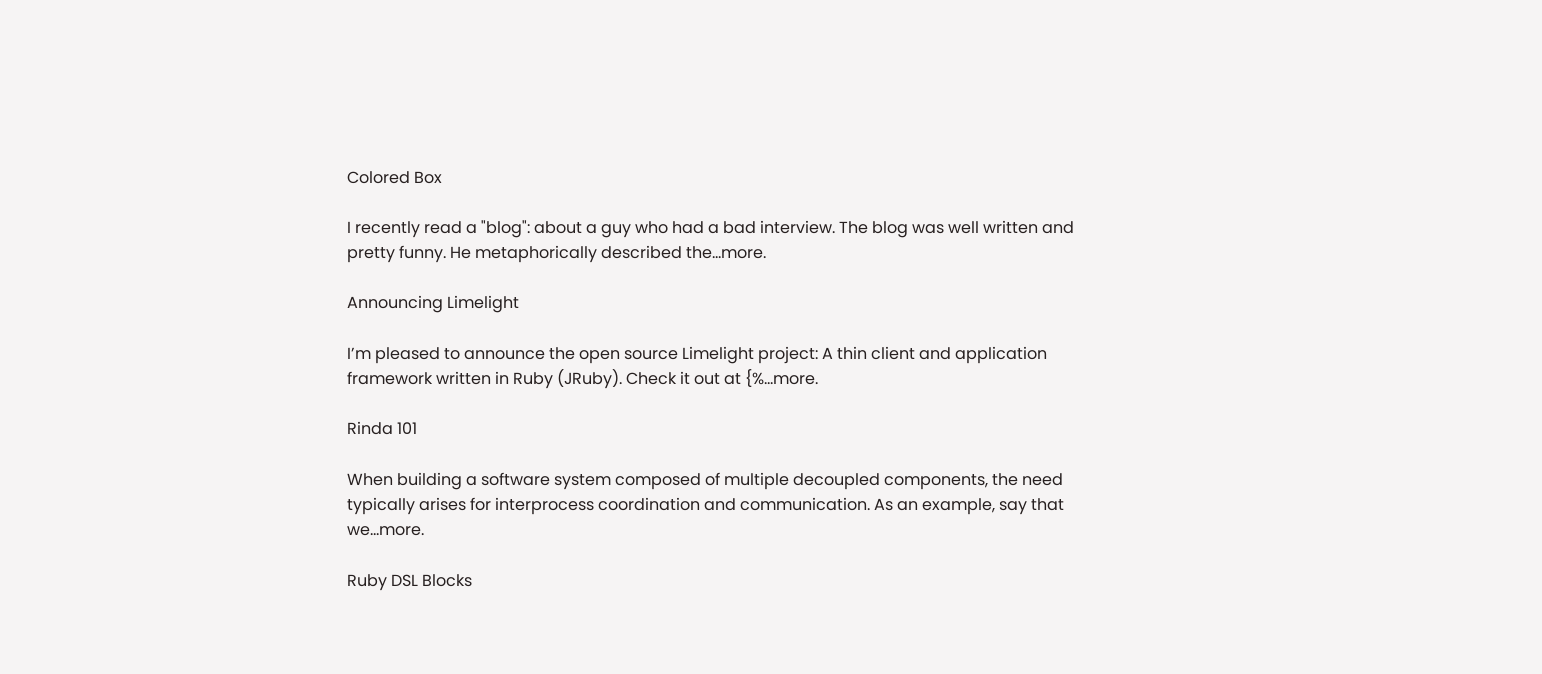Colored Box

I recently read a "blog": about a guy who had a bad interview. The blog was well written and pretty funny. He metaphorically described the...more.

Announcing Limelight

I’m pleased to announce the open source Limelight project: A thin client and application framework written in Ruby (JRuby). Check it out at {%...more.

Rinda 101

When building a software system composed of multiple decoupled components, the need typically arises for interprocess coordination and communication. As an example, say that we...more.

Ruby DSL Blocks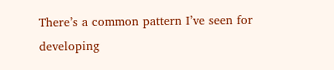There’s a common pattern I’ve seen for developing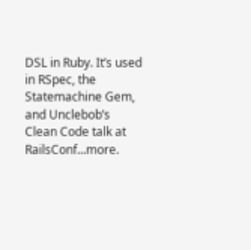DSL in Ruby. It’s used in RSpec, the Statemachine Gem, and Unclebob’s Clean Code talk at RailsConf...more.